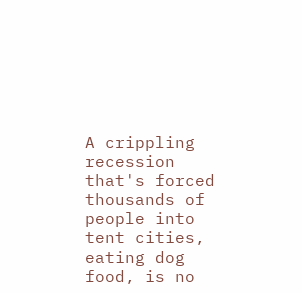A crippling recession that's forced thousands of people into tent cities, eating dog food, is no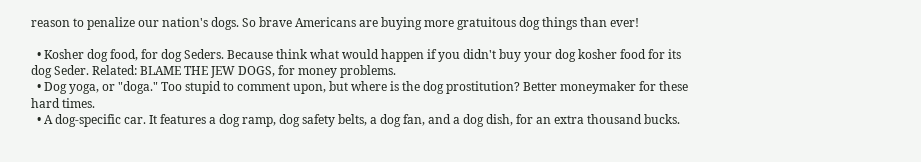reason to penalize our nation's dogs. So brave Americans are buying more gratuitous dog things than ever!

  • Kosher dog food, for dog Seders. Because think what would happen if you didn't buy your dog kosher food for its dog Seder. Related: BLAME THE JEW DOGS, for money problems.
  • Dog yoga, or "doga." Too stupid to comment upon, but where is the dog prostitution? Better moneymaker for these hard times.
  • A dog-specific car. It features a dog ramp, dog safety belts, a dog fan, and a dog dish, for an extra thousand bucks.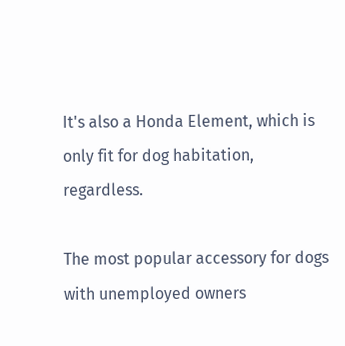It's also a Honda Element, which is only fit for dog habitation, regardless.

The most popular accessory for dogs with unemployed owners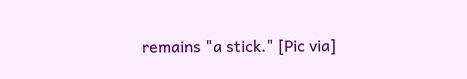remains "a stick." [Pic via]